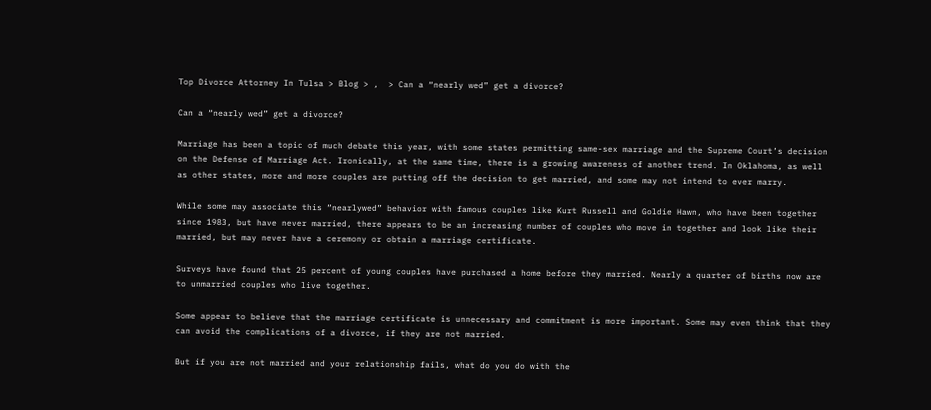Top Divorce Attorney In Tulsa > Blog > ,  > Can a “nearly wed” get a divorce?

Can a “nearly wed” get a divorce?

Marriage has been a topic of much debate this year, with some states permitting same-sex marriage and the Supreme Court’s decision on the Defense of Marriage Act. Ironically, at the same time, there is a growing awareness of another trend. In Oklahoma, as well as other states, more and more couples are putting off the decision to get married, and some may not intend to ever marry.

While some may associate this “nearlywed” behavior with famous couples like Kurt Russell and Goldie Hawn, who have been together since 1983, but have never married, there appears to be an increasing number of couples who move in together and look like their married, but may never have a ceremony or obtain a marriage certificate.

Surveys have found that 25 percent of young couples have purchased a home before they married. Nearly a quarter of births now are to unmarried couples who live together.

Some appear to believe that the marriage certificate is unnecessary and commitment is more important. Some may even think that they can avoid the complications of a divorce, if they are not married.

But if you are not married and your relationship fails, what do you do with the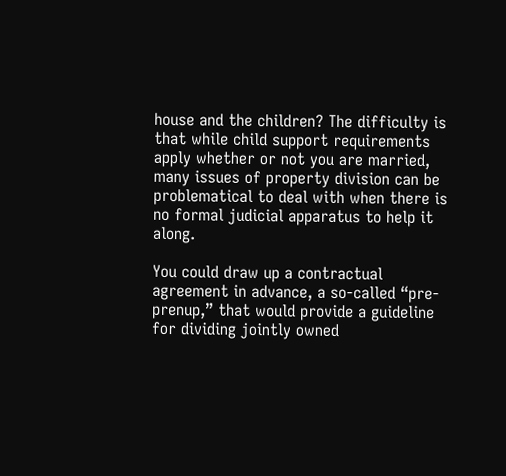house and the children? The difficulty is that while child support requirements apply whether or not you are married, many issues of property division can be problematical to deal with when there is no formal judicial apparatus to help it along.

You could draw up a contractual agreement in advance, a so-called “pre-prenup,” that would provide a guideline for dividing jointly owned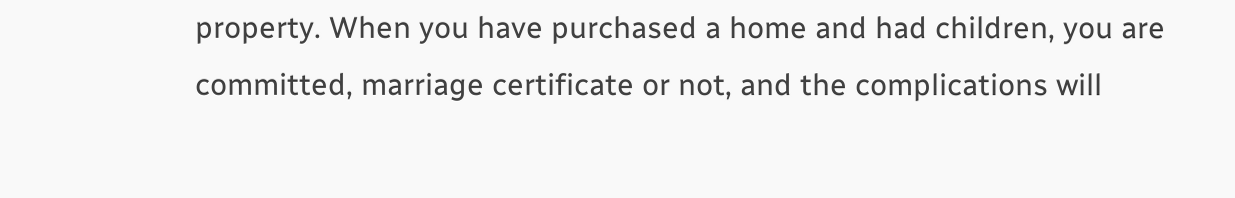property. When you have purchased a home and had children, you are committed, marriage certificate or not, and the complications will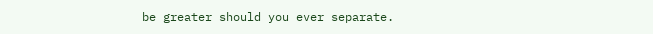be greater should you ever separate.